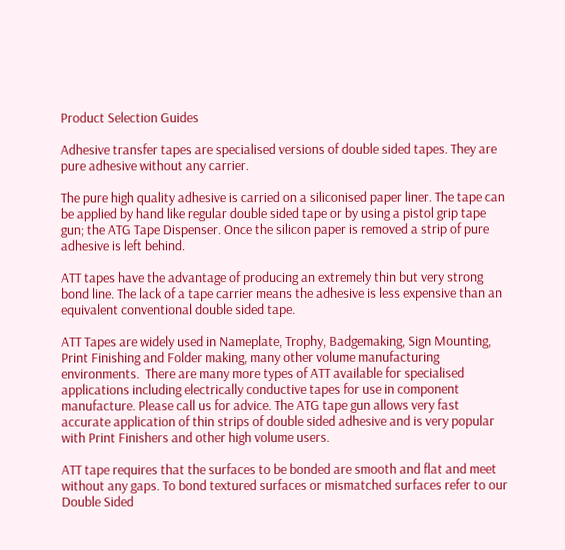Product Selection Guides

Adhesive transfer tapes are specialised versions of double sided tapes. They are pure adhesive without any carrier.

The pure high quality adhesive is carried on a siliconised paper liner. The tape can be applied by hand like regular double sided tape or by using a pistol grip tape gun; the ATG Tape Dispenser. Once the silicon paper is removed a strip of pure adhesive is left behind.

ATT tapes have the advantage of producing an extremely thin but very strong bond line. The lack of a tape carrier means the adhesive is less expensive than an equivalent conventional double sided tape.

ATT Tapes are widely used in Nameplate, Trophy, Badgemaking, Sign Mounting, Print Finishing and Folder making, many other volume manufacturing environments.  There are many more types of ATT available for specialised applications including electrically conductive tapes for use in component manufacture. Please call us for advice. The ATG tape gun allows very fast accurate application of thin strips of double sided adhesive and is very popular with Print Finishers and other high volume users.

ATT tape requires that the surfaces to be bonded are smooth and flat and meet without any gaps. To bond textured surfaces or mismatched surfaces refer to our Double Sided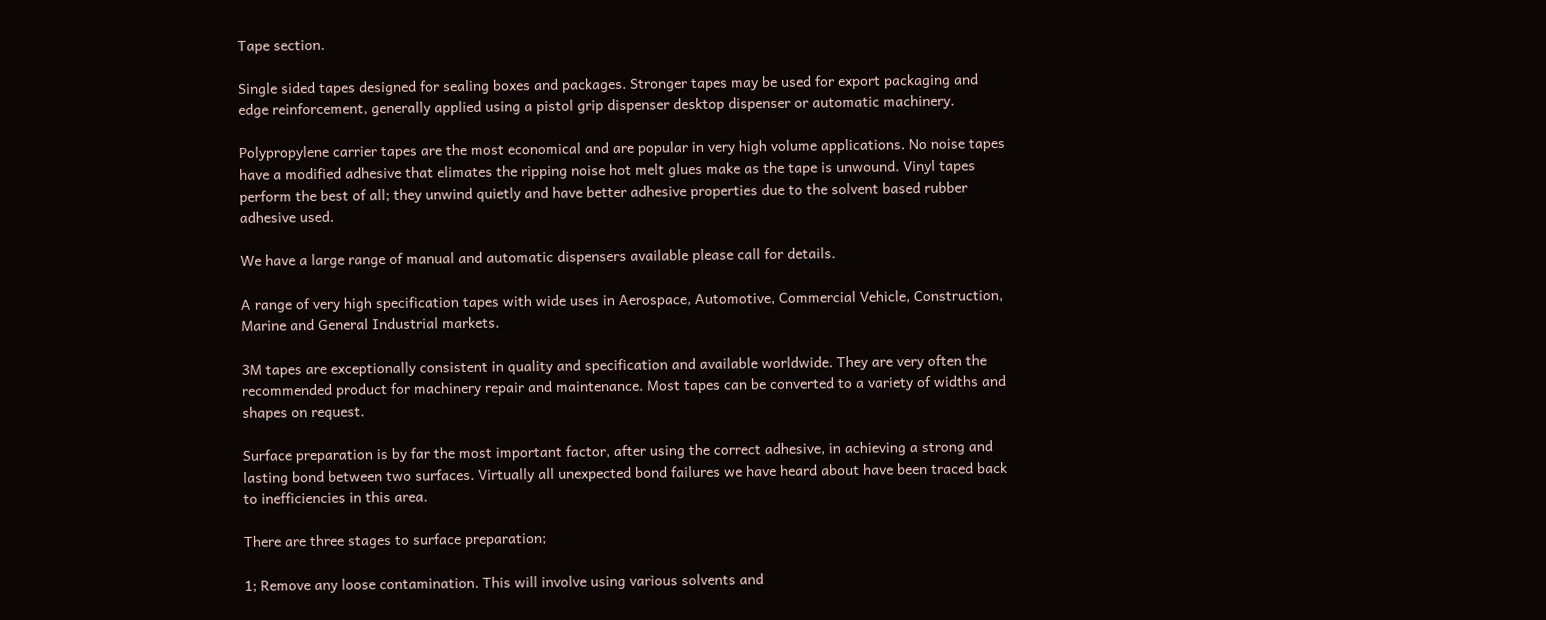Tape section.

Single sided tapes designed for sealing boxes and packages. Stronger tapes may be used for export packaging and edge reinforcement, generally applied using a pistol grip dispenser desktop dispenser or automatic machinery.

Polypropylene carrier tapes are the most economical and are popular in very high volume applications. No noise tapes have a modified adhesive that elimates the ripping noise hot melt glues make as the tape is unwound. Vinyl tapes perform the best of all; they unwind quietly and have better adhesive properties due to the solvent based rubber adhesive used.

We have a large range of manual and automatic dispensers available please call for details.

A range of very high specification tapes with wide uses in Aerospace, Automotive, Commercial Vehicle, Construction, Marine and General Industrial markets.

3M tapes are exceptionally consistent in quality and specification and available worldwide. They are very often the recommended product for machinery repair and maintenance. Most tapes can be converted to a variety of widths and shapes on request.

Surface preparation is by far the most important factor, after using the correct adhesive, in achieving a strong and lasting bond between two surfaces. Virtually all unexpected bond failures we have heard about have been traced back to inefficiencies in this area.

There are three stages to surface preparation;

1; Remove any loose contamination. This will involve using various solvents and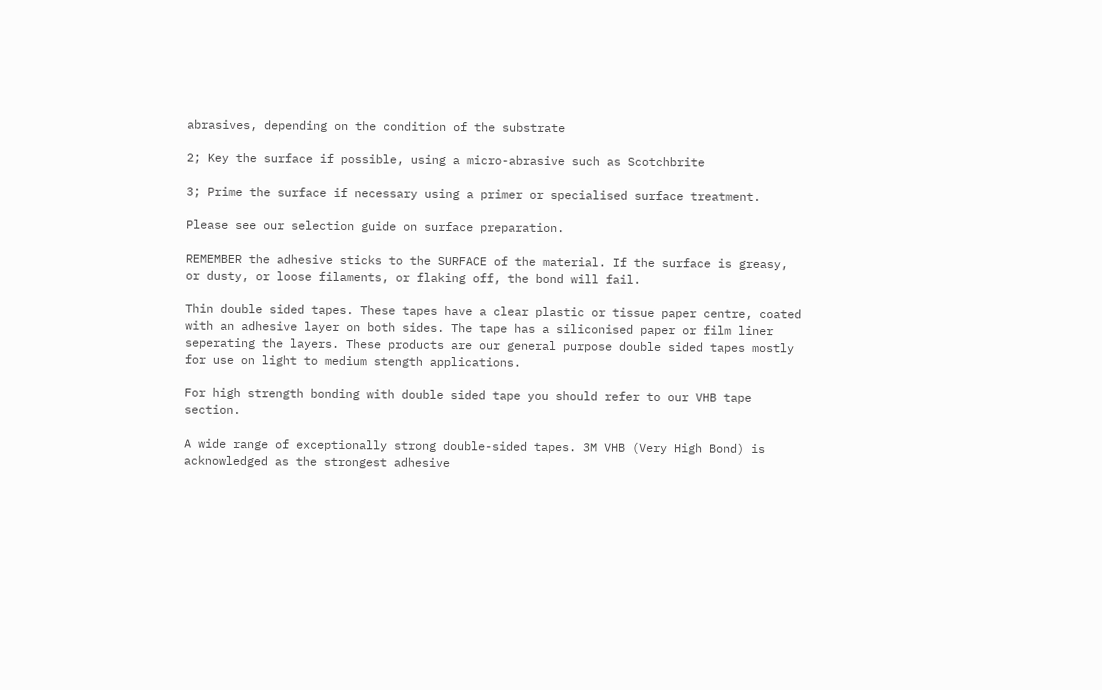abrasives, depending on the condition of the substrate

2; Key the surface if possible, using a micro-abrasive such as Scotchbrite

3; Prime the surface if necessary using a primer or specialised surface treatment.

Please see our selection guide on surface preparation.

REMEMBER the adhesive sticks to the SURFACE of the material. If the surface is greasy, or dusty, or loose filaments, or flaking off, the bond will fail.

Thin double sided tapes. These tapes have a clear plastic or tissue paper centre, coated with an adhesive layer on both sides. The tape has a siliconised paper or film liner seperating the layers. These products are our general purpose double sided tapes mostly for use on light to medium stength applications.

For high strength bonding with double sided tape you should refer to our VHB tape section.

A wide range of exceptionally strong double-sided tapes. 3M VHB (Very High Bond) is acknowledged as the strongest adhesive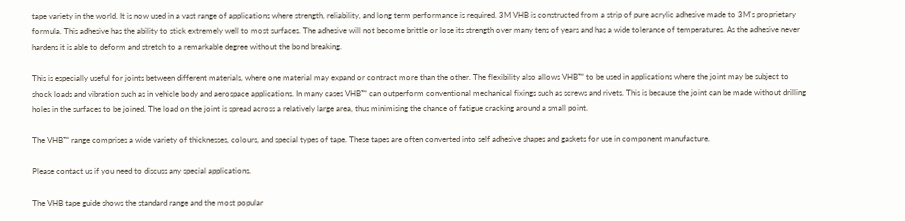tape variety in the world. It is now used in a vast range of applications where strength, reliability, and long term performance is required. 3M VHB is constructed from a strip of pure acrylic adhesive made to 3M's proprietary formula. This adhesive has the ability to stick extremely well to most surfaces. The adhesive will not become brittle or lose its strength over many tens of years and has a wide tolerance of temperatures. As the adhesive never hardens it is able to deform and stretch to a remarkable degree without the bond breaking.

This is especially useful for joints between different materials, where one material may expand or contract more than the other. The flexibility also allows VHB™ to be used in applications where the joint may be subject to shock loads and vibration such as in vehicle body and aerospace applications. In many cases VHB™ can outperform conventional mechanical fixings such as screws and rivets. This is because the joint can be made without drilling holes in the surfaces to be joined. The load on the joint is spread across a relatively large area, thus minimising the chance of fatigue cracking around a small point.

The VHB™ range comprises a wide variety of thicknesses, colours, and special types of tape. These tapes are often converted into self adhesive shapes and gaskets for use in component manufacture.

Please contact us if you need to discuss any special applications.

The VHB tape guide shows the standard range and the most popular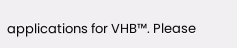applications for VHB™. Please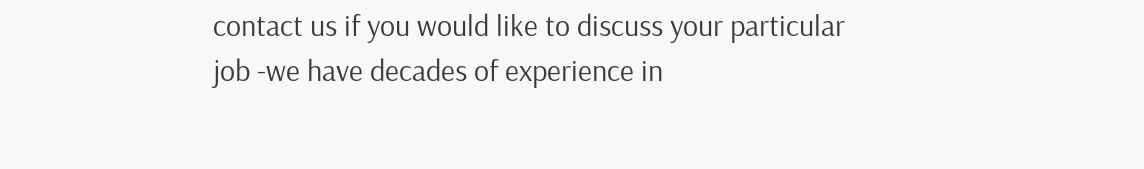contact us if you would like to discuss your particular job -we have decades of experience in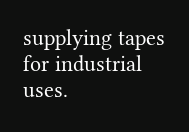supplying tapes for industrial uses.